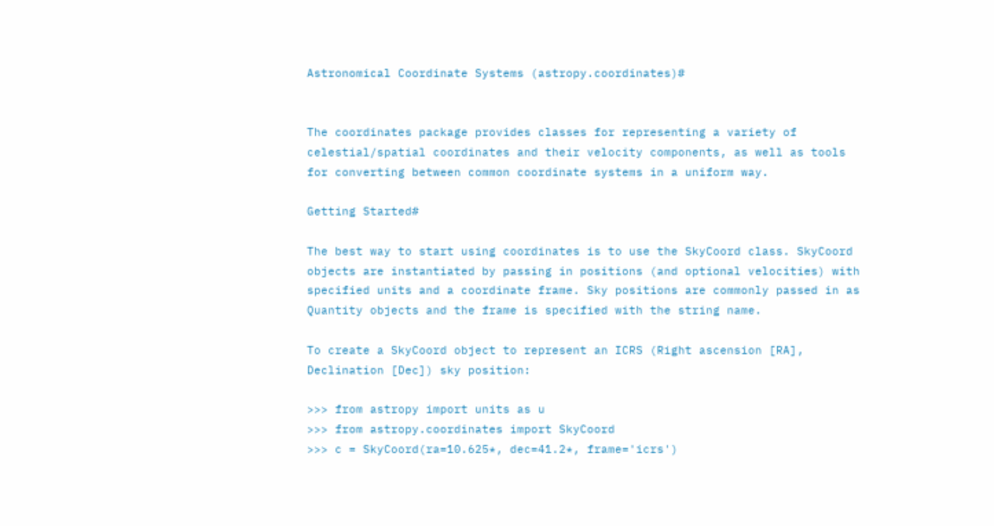Astronomical Coordinate Systems (astropy.coordinates)#


The coordinates package provides classes for representing a variety of celestial/spatial coordinates and their velocity components, as well as tools for converting between common coordinate systems in a uniform way.

Getting Started#

The best way to start using coordinates is to use the SkyCoord class. SkyCoord objects are instantiated by passing in positions (and optional velocities) with specified units and a coordinate frame. Sky positions are commonly passed in as Quantity objects and the frame is specified with the string name.

To create a SkyCoord object to represent an ICRS (Right ascension [RA], Declination [Dec]) sky position:

>>> from astropy import units as u
>>> from astropy.coordinates import SkyCoord
>>> c = SkyCoord(ra=10.625*, dec=41.2*, frame='icrs')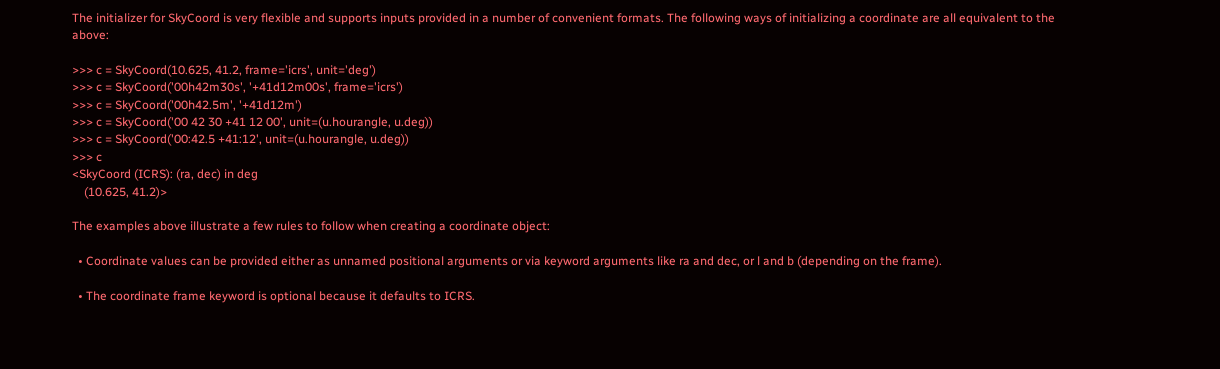The initializer for SkyCoord is very flexible and supports inputs provided in a number of convenient formats. The following ways of initializing a coordinate are all equivalent to the above:

>>> c = SkyCoord(10.625, 41.2, frame='icrs', unit='deg')
>>> c = SkyCoord('00h42m30s', '+41d12m00s', frame='icrs')
>>> c = SkyCoord('00h42.5m', '+41d12m')
>>> c = SkyCoord('00 42 30 +41 12 00', unit=(u.hourangle, u.deg))
>>> c = SkyCoord('00:42.5 +41:12', unit=(u.hourangle, u.deg))
>>> c
<SkyCoord (ICRS): (ra, dec) in deg
    (10.625, 41.2)>

The examples above illustrate a few rules to follow when creating a coordinate object:

  • Coordinate values can be provided either as unnamed positional arguments or via keyword arguments like ra and dec, or l and b (depending on the frame).

  • The coordinate frame keyword is optional because it defaults to ICRS.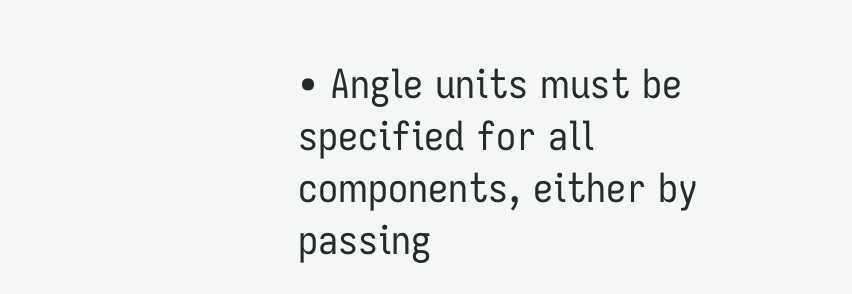• Angle units must be specified for all components, either by passing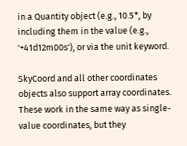in a Quantity object (e.g., 10.5*, by including them in the value (e.g., '+41d12m00s'), or via the unit keyword.

SkyCoord and all other coordinates objects also support array coordinates. These work in the same way as single-value coordinates, but they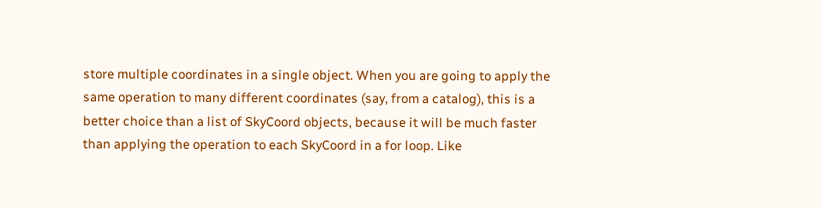store multiple coordinates in a single object. When you are going to apply the same operation to many different coordinates (say, from a catalog), this is a better choice than a list of SkyCoord objects, because it will be much faster than applying the operation to each SkyCoord in a for loop. Like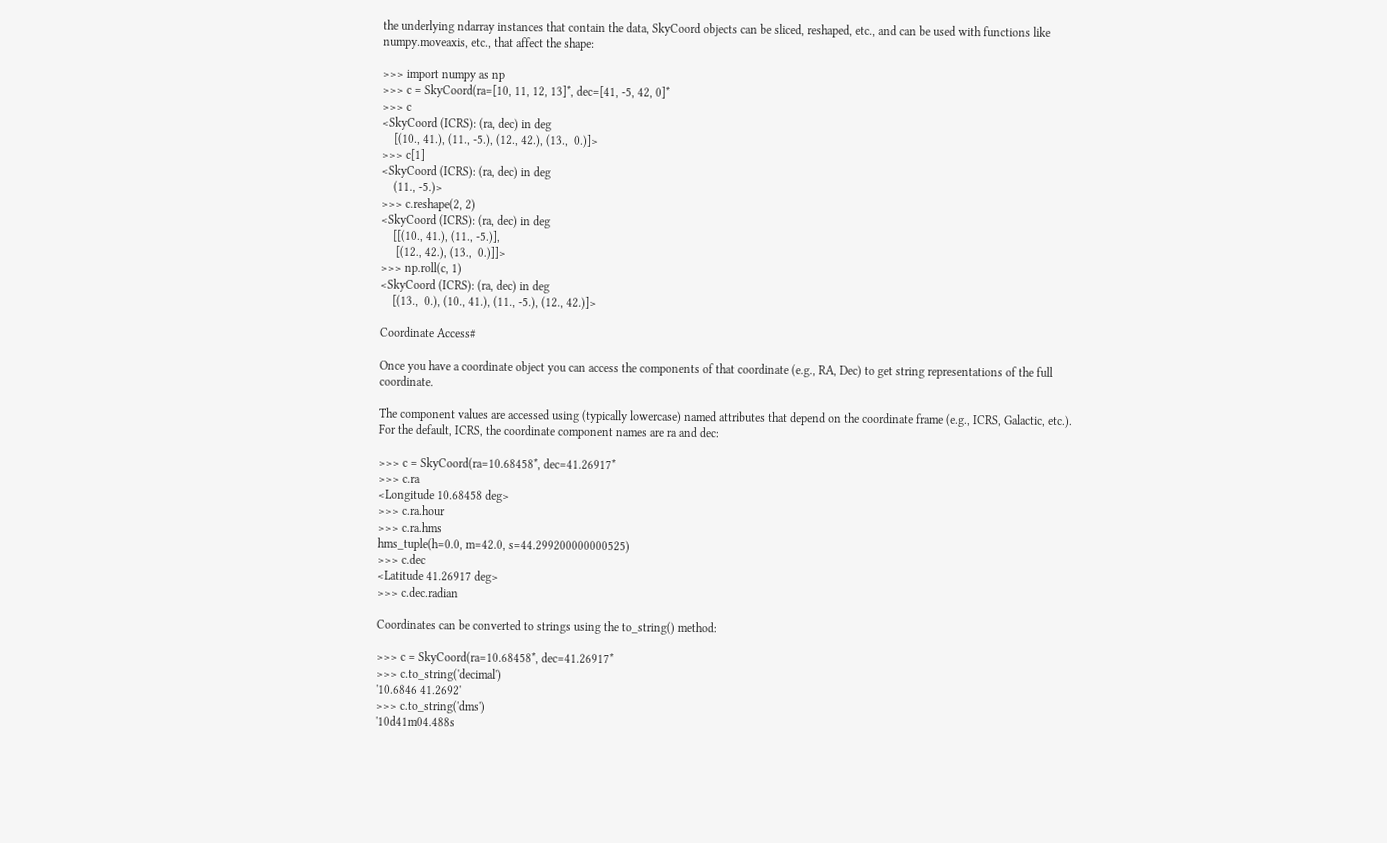the underlying ndarray instances that contain the data, SkyCoord objects can be sliced, reshaped, etc., and can be used with functions like numpy.moveaxis, etc., that affect the shape:

>>> import numpy as np
>>> c = SkyCoord(ra=[10, 11, 12, 13]*, dec=[41, -5, 42, 0]*
>>> c
<SkyCoord (ICRS): (ra, dec) in deg
    [(10., 41.), (11., -5.), (12., 42.), (13.,  0.)]>
>>> c[1]
<SkyCoord (ICRS): (ra, dec) in deg
    (11., -5.)>
>>> c.reshape(2, 2)
<SkyCoord (ICRS): (ra, dec) in deg
    [[(10., 41.), (11., -5.)],
     [(12., 42.), (13.,  0.)]]>
>>> np.roll(c, 1)
<SkyCoord (ICRS): (ra, dec) in deg
    [(13.,  0.), (10., 41.), (11., -5.), (12., 42.)]>

Coordinate Access#

Once you have a coordinate object you can access the components of that coordinate (e.g., RA, Dec) to get string representations of the full coordinate.

The component values are accessed using (typically lowercase) named attributes that depend on the coordinate frame (e.g., ICRS, Galactic, etc.). For the default, ICRS, the coordinate component names are ra and dec:

>>> c = SkyCoord(ra=10.68458*, dec=41.26917*
>>> c.ra
<Longitude 10.68458 deg>
>>> c.ra.hour
>>> c.ra.hms
hms_tuple(h=0.0, m=42.0, s=44.299200000000525)
>>> c.dec
<Latitude 41.26917 deg>
>>> c.dec.radian

Coordinates can be converted to strings using the to_string() method:

>>> c = SkyCoord(ra=10.68458*, dec=41.26917*
>>> c.to_string('decimal')
'10.6846 41.2692'
>>> c.to_string('dms')
'10d41m04.488s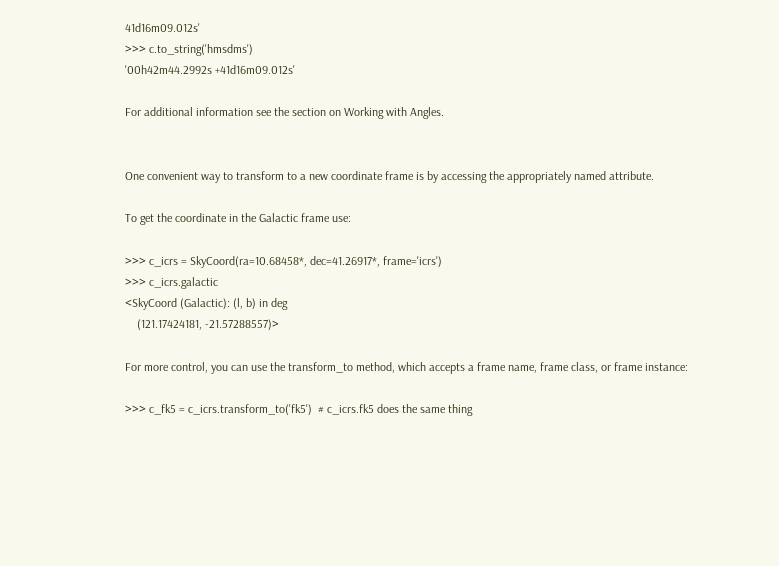41d16m09.012s'
>>> c.to_string('hmsdms')
'00h42m44.2992s +41d16m09.012s'

For additional information see the section on Working with Angles.


One convenient way to transform to a new coordinate frame is by accessing the appropriately named attribute.

To get the coordinate in the Galactic frame use:

>>> c_icrs = SkyCoord(ra=10.68458*, dec=41.26917*, frame='icrs')
>>> c_icrs.galactic
<SkyCoord (Galactic): (l, b) in deg
    (121.17424181, -21.57288557)>

For more control, you can use the transform_to method, which accepts a frame name, frame class, or frame instance:

>>> c_fk5 = c_icrs.transform_to('fk5')  # c_icrs.fk5 does the same thing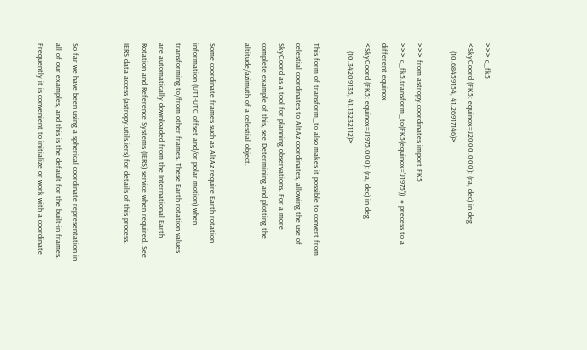>>> c_fk5
<SkyCoord (FK5: equinox=J2000.000): (ra, dec) in deg
    (10.68459154, 41.26917146)>

>>> from astropy.coordinates import FK5
>>> c_fk5.transform_to(FK5(equinox='J1975'))  # precess to a different equinox
<SkyCoord (FK5: equinox=J1975.000): (ra, dec) in deg
    (10.34209135, 41.13232112)>

This form of transform_to also makes it possible to convert from celestial coordinates to AltAz coordinates, allowing the use of SkyCoord as a tool for planning observations. For a more complete example of this, see Determining and plotting the altitude/azimuth of a celestial object.

Some coordinate frames such as AltAz require Earth rotation information (UT1-UTC offset and/or polar motion) when transforming to/from other frames. These Earth rotation values are automatically downloaded from the International Earth Rotation and Reference Systems (IERS) service when required. See IERS data access (astropy.utils.iers) for details of this process.


So far we have been using a spherical coordinate representation in all of our examples, and this is the default for the built-in frames. Frequently it is convenient to initialize or work with a coordinate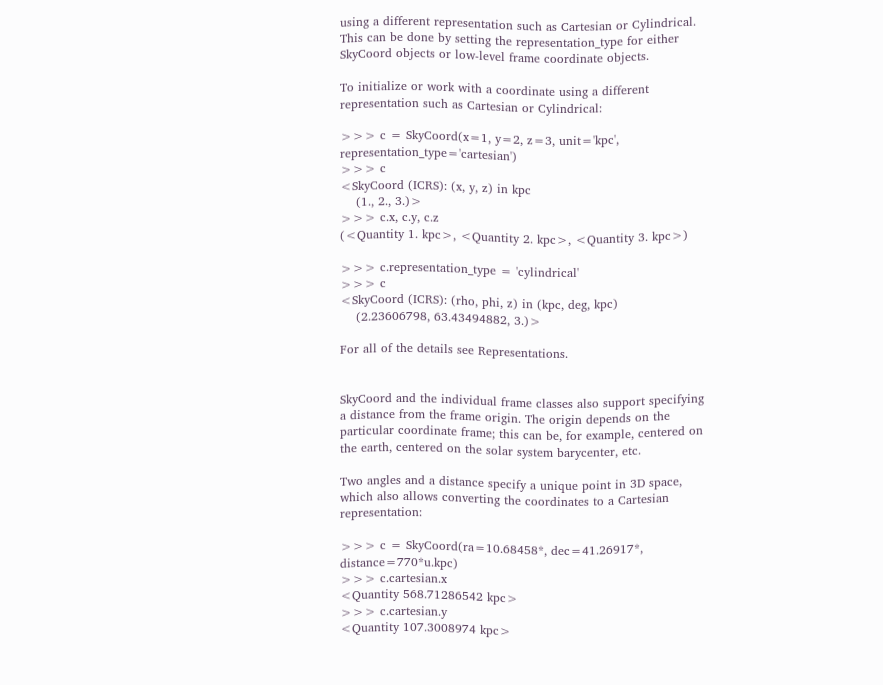using a different representation such as Cartesian or Cylindrical. This can be done by setting the representation_type for either SkyCoord objects or low-level frame coordinate objects.

To initialize or work with a coordinate using a different representation such as Cartesian or Cylindrical:

>>> c = SkyCoord(x=1, y=2, z=3, unit='kpc', representation_type='cartesian')
>>> c
<SkyCoord (ICRS): (x, y, z) in kpc
    (1., 2., 3.)>
>>> c.x, c.y, c.z
(<Quantity 1. kpc>, <Quantity 2. kpc>, <Quantity 3. kpc>)

>>> c.representation_type = 'cylindrical'
>>> c
<SkyCoord (ICRS): (rho, phi, z) in (kpc, deg, kpc)
    (2.23606798, 63.43494882, 3.)>

For all of the details see Representations.


SkyCoord and the individual frame classes also support specifying a distance from the frame origin. The origin depends on the particular coordinate frame; this can be, for example, centered on the earth, centered on the solar system barycenter, etc.

Two angles and a distance specify a unique point in 3D space, which also allows converting the coordinates to a Cartesian representation:

>>> c = SkyCoord(ra=10.68458*, dec=41.26917*, distance=770*u.kpc)
>>> c.cartesian.x
<Quantity 568.71286542 kpc>
>>> c.cartesian.y
<Quantity 107.3008974 kpc>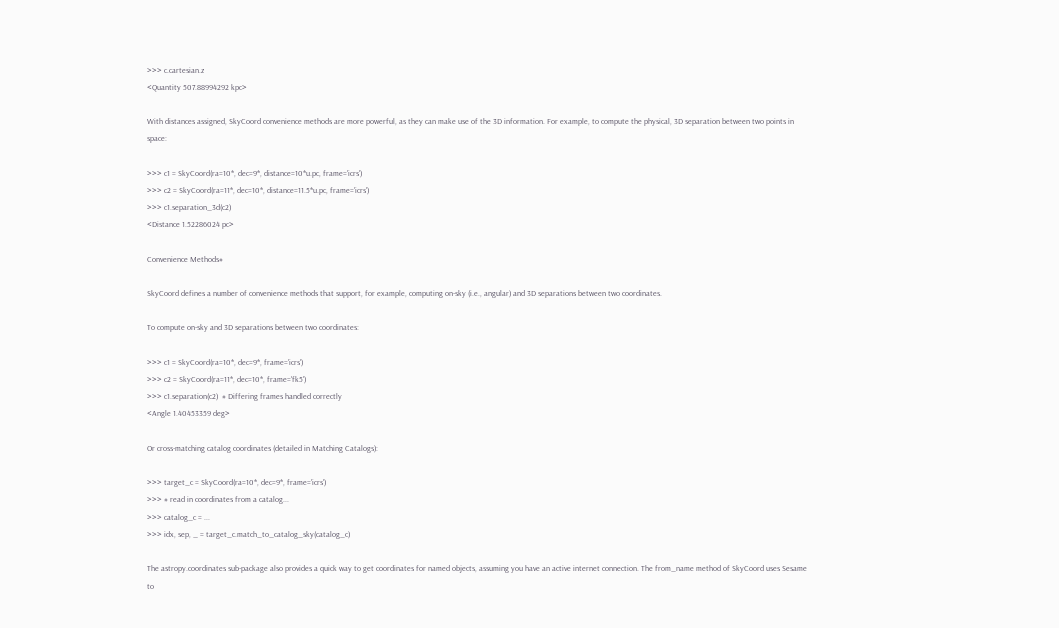>>> c.cartesian.z
<Quantity 507.88994292 kpc>

With distances assigned, SkyCoord convenience methods are more powerful, as they can make use of the 3D information. For example, to compute the physical, 3D separation between two points in space:

>>> c1 = SkyCoord(ra=10*, dec=9*, distance=10*u.pc, frame='icrs')
>>> c2 = SkyCoord(ra=11*, dec=10*, distance=11.5*u.pc, frame='icrs')
>>> c1.separation_3d(c2)
<Distance 1.52286024 pc>

Convenience Methods#

SkyCoord defines a number of convenience methods that support, for example, computing on-sky (i.e., angular) and 3D separations between two coordinates.

To compute on-sky and 3D separations between two coordinates:

>>> c1 = SkyCoord(ra=10*, dec=9*, frame='icrs')
>>> c2 = SkyCoord(ra=11*, dec=10*, frame='fk5')
>>> c1.separation(c2)  # Differing frames handled correctly
<Angle 1.40453359 deg>

Or cross-matching catalog coordinates (detailed in Matching Catalogs):

>>> target_c = SkyCoord(ra=10*, dec=9*, frame='icrs')
>>> # read in coordinates from a catalog...
>>> catalog_c = ...
>>> idx, sep, _ = target_c.match_to_catalog_sky(catalog_c)

The astropy.coordinates sub-package also provides a quick way to get coordinates for named objects, assuming you have an active internet connection. The from_name method of SkyCoord uses Sesame to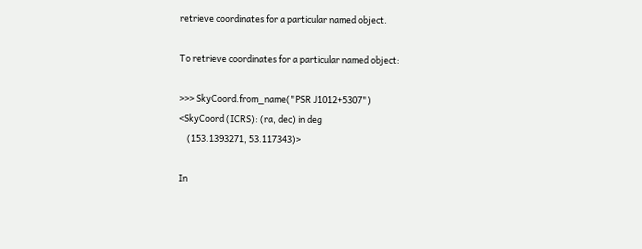retrieve coordinates for a particular named object.

To retrieve coordinates for a particular named object:

>>> SkyCoord.from_name("PSR J1012+5307")
<SkyCoord (ICRS): (ra, dec) in deg
    (153.1393271, 53.117343)>

In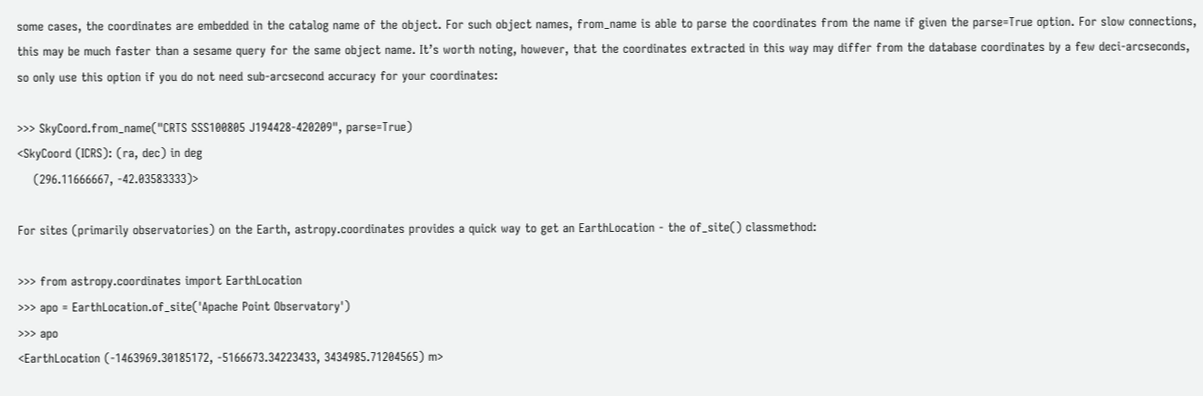some cases, the coordinates are embedded in the catalog name of the object. For such object names, from_name is able to parse the coordinates from the name if given the parse=True option. For slow connections, this may be much faster than a sesame query for the same object name. It’s worth noting, however, that the coordinates extracted in this way may differ from the database coordinates by a few deci-arcseconds, so only use this option if you do not need sub-arcsecond accuracy for your coordinates:

>>> SkyCoord.from_name("CRTS SSS100805 J194428-420209", parse=True)
<SkyCoord (ICRS): (ra, dec) in deg
    (296.11666667, -42.03583333)>

For sites (primarily observatories) on the Earth, astropy.coordinates provides a quick way to get an EarthLocation - the of_site() classmethod:

>>> from astropy.coordinates import EarthLocation
>>> apo = EarthLocation.of_site('Apache Point Observatory')
>>> apo
<EarthLocation (-1463969.30185172, -5166673.34223433, 3434985.71204565) m>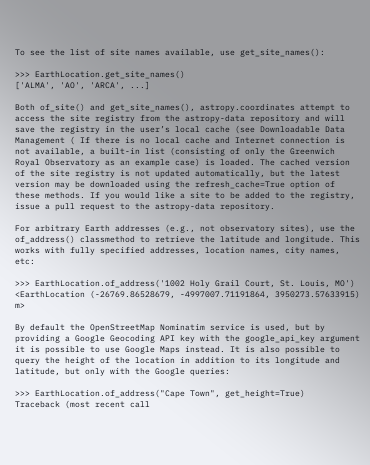To see the list of site names available, use get_site_names():

>>> EarthLocation.get_site_names()
['ALMA', 'AO', 'ARCA', ...]

Both of_site() and get_site_names(), astropy.coordinates attempt to access the site registry from the astropy-data repository and will save the registry in the user’s local cache (see Downloadable Data Management ( If there is no local cache and Internet connection is not available, a built-in list (consisting of only the Greenwich Royal Observatory as an example case) is loaded. The cached version of the site registry is not updated automatically, but the latest version may be downloaded using the refresh_cache=True option of these methods. If you would like a site to be added to the registry, issue a pull request to the astropy-data repository.

For arbitrary Earth addresses (e.g., not observatory sites), use the of_address() classmethod to retrieve the latitude and longitude. This works with fully specified addresses, location names, city names, etc:

>>> EarthLocation.of_address('1002 Holy Grail Court, St. Louis, MO')
<EarthLocation (-26769.86528679, -4997007.71191864, 3950273.57633915) m>

By default the OpenStreetMap Nominatim service is used, but by providing a Google Geocoding API key with the google_api_key argument it is possible to use Google Maps instead. It is also possible to query the height of the location in addition to its longitude and latitude, but only with the Google queries:

>>> EarthLocation.of_address("Cape Town", get_height=True)
Traceback (most recent call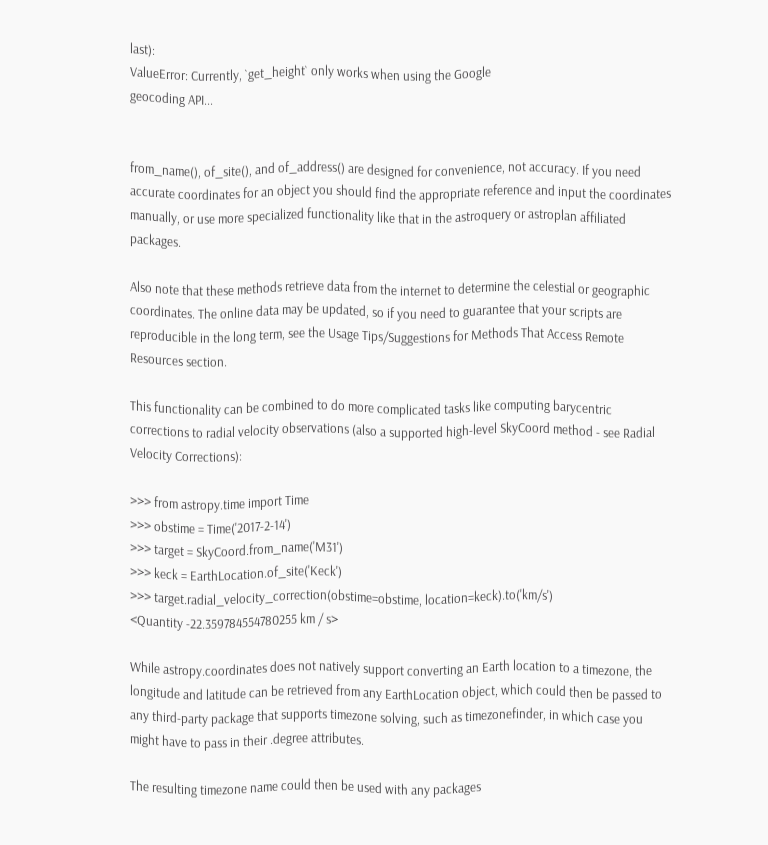last):
ValueError: Currently, `get_height` only works when using the Google
geocoding API...


from_name(), of_site(), and of_address() are designed for convenience, not accuracy. If you need accurate coordinates for an object you should find the appropriate reference and input the coordinates manually, or use more specialized functionality like that in the astroquery or astroplan affiliated packages.

Also note that these methods retrieve data from the internet to determine the celestial or geographic coordinates. The online data may be updated, so if you need to guarantee that your scripts are reproducible in the long term, see the Usage Tips/Suggestions for Methods That Access Remote Resources section.

This functionality can be combined to do more complicated tasks like computing barycentric corrections to radial velocity observations (also a supported high-level SkyCoord method - see Radial Velocity Corrections):

>>> from astropy.time import Time
>>> obstime = Time('2017-2-14')
>>> target = SkyCoord.from_name('M31')
>>> keck = EarthLocation.of_site('Keck')
>>> target.radial_velocity_correction(obstime=obstime, location=keck).to('km/s')
<Quantity -22.359784554780255 km / s>

While astropy.coordinates does not natively support converting an Earth location to a timezone, the longitude and latitude can be retrieved from any EarthLocation object, which could then be passed to any third-party package that supports timezone solving, such as timezonefinder, in which case you might have to pass in their .degree attributes.

The resulting timezone name could then be used with any packages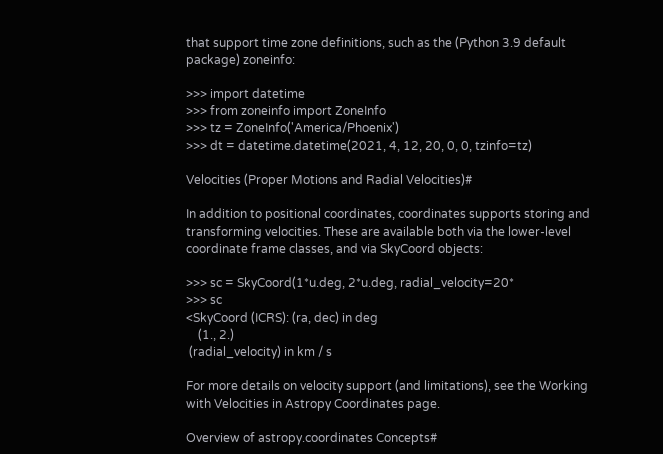that support time zone definitions, such as the (Python 3.9 default package) zoneinfo:

>>> import datetime
>>> from zoneinfo import ZoneInfo
>>> tz = ZoneInfo('America/Phoenix')
>>> dt = datetime.datetime(2021, 4, 12, 20, 0, 0, tzinfo=tz)

Velocities (Proper Motions and Radial Velocities)#

In addition to positional coordinates, coordinates supports storing and transforming velocities. These are available both via the lower-level coordinate frame classes, and via SkyCoord objects:

>>> sc = SkyCoord(1*u.deg, 2*u.deg, radial_velocity=20*
>>> sc
<SkyCoord (ICRS): (ra, dec) in deg
    (1., 2.)
 (radial_velocity) in km / s

For more details on velocity support (and limitations), see the Working with Velocities in Astropy Coordinates page.

Overview of astropy.coordinates Concepts#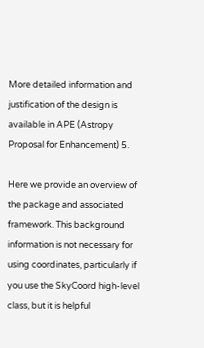More detailed information and justification of the design is available in APE (Astropy Proposal for Enhancement) 5.

Here we provide an overview of the package and associated framework. This background information is not necessary for using coordinates, particularly if you use the SkyCoord high-level class, but it is helpful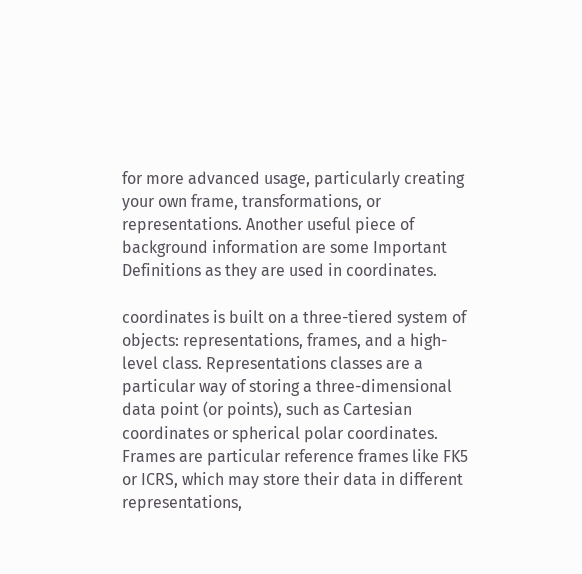for more advanced usage, particularly creating your own frame, transformations, or representations. Another useful piece of background information are some Important Definitions as they are used in coordinates.

coordinates is built on a three-tiered system of objects: representations, frames, and a high-level class. Representations classes are a particular way of storing a three-dimensional data point (or points), such as Cartesian coordinates or spherical polar coordinates. Frames are particular reference frames like FK5 or ICRS, which may store their data in different representations,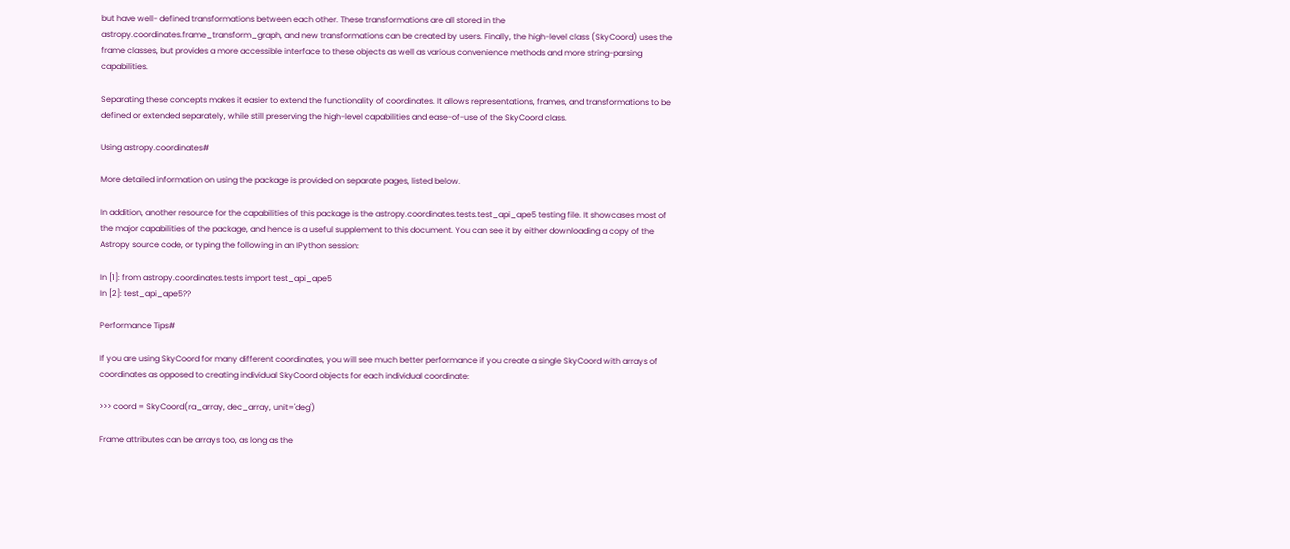but have well- defined transformations between each other. These transformations are all stored in the astropy.coordinates.frame_transform_graph, and new transformations can be created by users. Finally, the high-level class (SkyCoord) uses the frame classes, but provides a more accessible interface to these objects as well as various convenience methods and more string-parsing capabilities.

Separating these concepts makes it easier to extend the functionality of coordinates. It allows representations, frames, and transformations to be defined or extended separately, while still preserving the high-level capabilities and ease-of-use of the SkyCoord class.

Using astropy.coordinates#

More detailed information on using the package is provided on separate pages, listed below.

In addition, another resource for the capabilities of this package is the astropy.coordinates.tests.test_api_ape5 testing file. It showcases most of the major capabilities of the package, and hence is a useful supplement to this document. You can see it by either downloading a copy of the Astropy source code, or typing the following in an IPython session:

In [1]: from astropy.coordinates.tests import test_api_ape5
In [2]: test_api_ape5??

Performance Tips#

If you are using SkyCoord for many different coordinates, you will see much better performance if you create a single SkyCoord with arrays of coordinates as opposed to creating individual SkyCoord objects for each individual coordinate:

>>> coord = SkyCoord(ra_array, dec_array, unit='deg')

Frame attributes can be arrays too, as long as the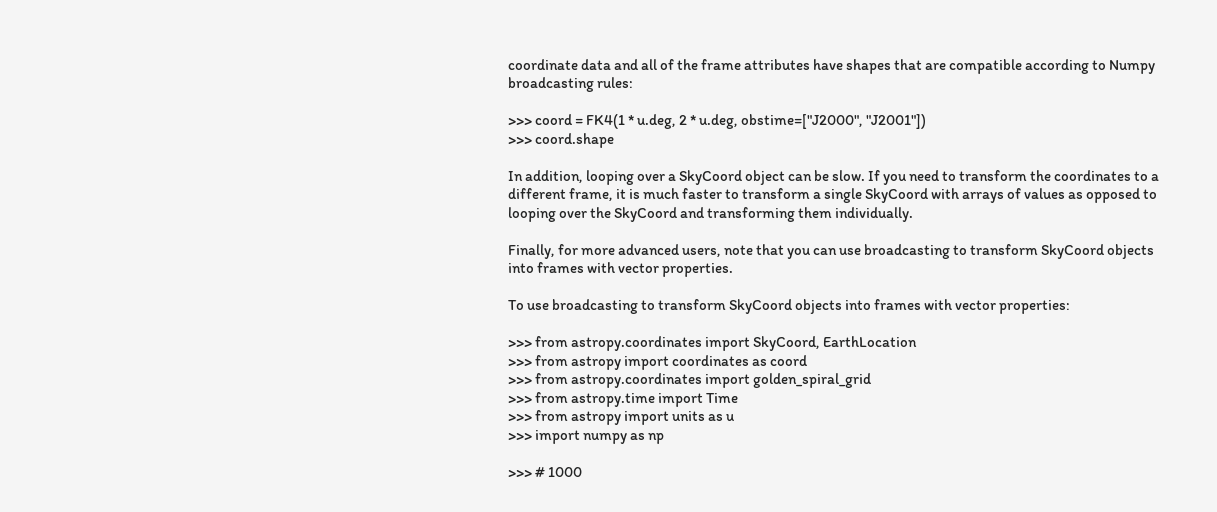coordinate data and all of the frame attributes have shapes that are compatible according to Numpy broadcasting rules:

>>> coord = FK4(1 * u.deg, 2 * u.deg, obstime=["J2000", "J2001"])
>>> coord.shape

In addition, looping over a SkyCoord object can be slow. If you need to transform the coordinates to a different frame, it is much faster to transform a single SkyCoord with arrays of values as opposed to looping over the SkyCoord and transforming them individually.

Finally, for more advanced users, note that you can use broadcasting to transform SkyCoord objects into frames with vector properties.

To use broadcasting to transform SkyCoord objects into frames with vector properties:

>>> from astropy.coordinates import SkyCoord, EarthLocation
>>> from astropy import coordinates as coord
>>> from astropy.coordinates import golden_spiral_grid
>>> from astropy.time import Time
>>> from astropy import units as u
>>> import numpy as np

>>> # 1000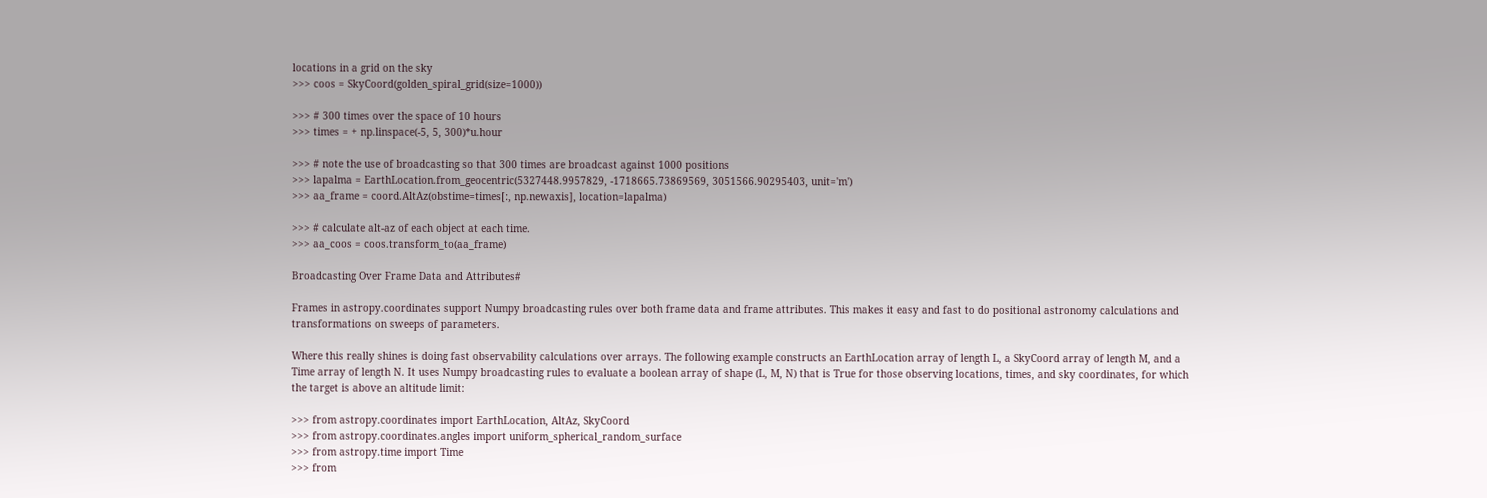locations in a grid on the sky
>>> coos = SkyCoord(golden_spiral_grid(size=1000))

>>> # 300 times over the space of 10 hours
>>> times = + np.linspace(-5, 5, 300)*u.hour

>>> # note the use of broadcasting so that 300 times are broadcast against 1000 positions
>>> lapalma = EarthLocation.from_geocentric(5327448.9957829, -1718665.73869569, 3051566.90295403, unit='m')
>>> aa_frame = coord.AltAz(obstime=times[:, np.newaxis], location=lapalma)

>>> # calculate alt-az of each object at each time.
>>> aa_coos = coos.transform_to(aa_frame)

Broadcasting Over Frame Data and Attributes#

Frames in astropy.coordinates support Numpy broadcasting rules over both frame data and frame attributes. This makes it easy and fast to do positional astronomy calculations and transformations on sweeps of parameters.

Where this really shines is doing fast observability calculations over arrays. The following example constructs an EarthLocation array of length L, a SkyCoord array of length M, and a Time array of length N. It uses Numpy broadcasting rules to evaluate a boolean array of shape (L, M, N) that is True for those observing locations, times, and sky coordinates, for which the target is above an altitude limit:

>>> from astropy.coordinates import EarthLocation, AltAz, SkyCoord
>>> from astropy.coordinates.angles import uniform_spherical_random_surface
>>> from astropy.time import Time
>>> from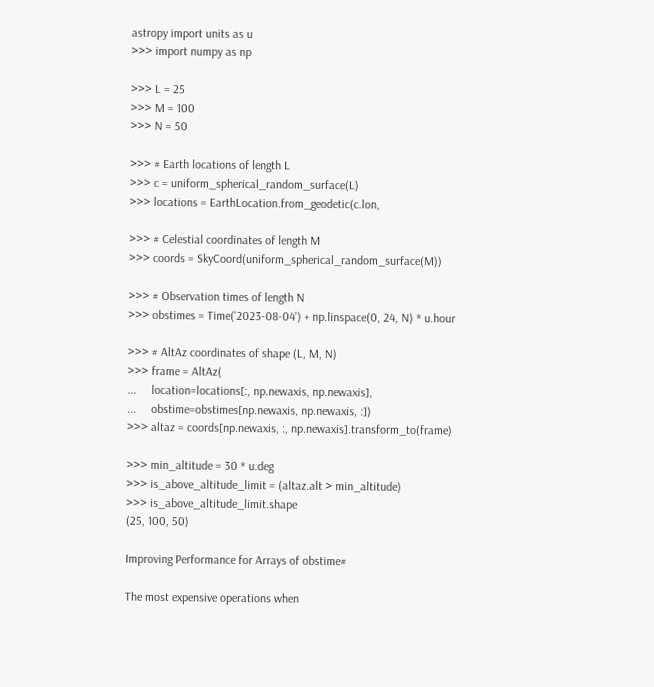astropy import units as u
>>> import numpy as np

>>> L = 25
>>> M = 100
>>> N = 50

>>> # Earth locations of length L
>>> c = uniform_spherical_random_surface(L)
>>> locations = EarthLocation.from_geodetic(c.lon,

>>> # Celestial coordinates of length M
>>> coords = SkyCoord(uniform_spherical_random_surface(M))

>>> # Observation times of length N
>>> obstimes = Time('2023-08-04') + np.linspace(0, 24, N) * u.hour

>>> # AltAz coordinates of shape (L, M, N)
>>> frame = AltAz(
...     location=locations[:, np.newaxis, np.newaxis],
...     obstime=obstimes[np.newaxis, np.newaxis, :])
>>> altaz = coords[np.newaxis, :, np.newaxis].transform_to(frame)

>>> min_altitude = 30 * u.deg
>>> is_above_altitude_limit = (altaz.alt > min_altitude)
>>> is_above_altitude_limit.shape
(25, 100, 50)

Improving Performance for Arrays of obstime#

The most expensive operations when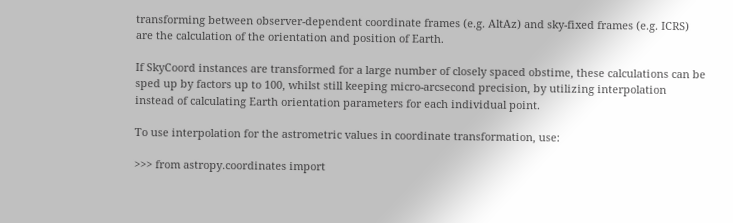transforming between observer-dependent coordinate frames (e.g. AltAz) and sky-fixed frames (e.g. ICRS) are the calculation of the orientation and position of Earth.

If SkyCoord instances are transformed for a large number of closely spaced obstime, these calculations can be sped up by factors up to 100, whilst still keeping micro-arcsecond precision, by utilizing interpolation instead of calculating Earth orientation parameters for each individual point.

To use interpolation for the astrometric values in coordinate transformation, use:

>>> from astropy.coordinates import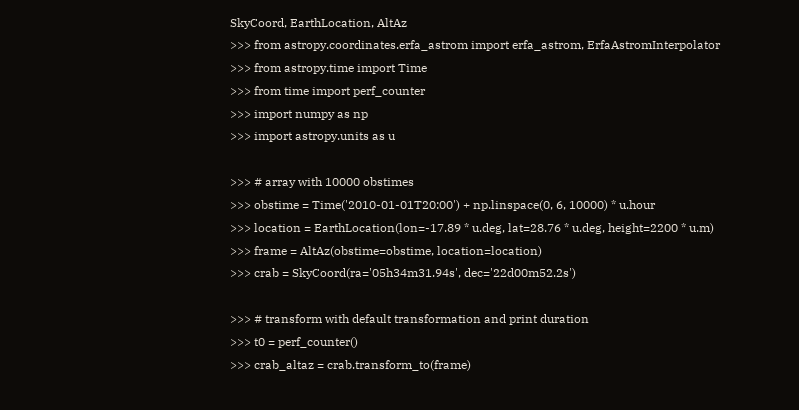SkyCoord, EarthLocation, AltAz
>>> from astropy.coordinates.erfa_astrom import erfa_astrom, ErfaAstromInterpolator
>>> from astropy.time import Time
>>> from time import perf_counter
>>> import numpy as np
>>> import astropy.units as u

>>> # array with 10000 obstimes
>>> obstime = Time('2010-01-01T20:00') + np.linspace(0, 6, 10000) * u.hour
>>> location = EarthLocation(lon=-17.89 * u.deg, lat=28.76 * u.deg, height=2200 * u.m)
>>> frame = AltAz(obstime=obstime, location=location)
>>> crab = SkyCoord(ra='05h34m31.94s', dec='22d00m52.2s')

>>> # transform with default transformation and print duration
>>> t0 = perf_counter()
>>> crab_altaz = crab.transform_to(frame)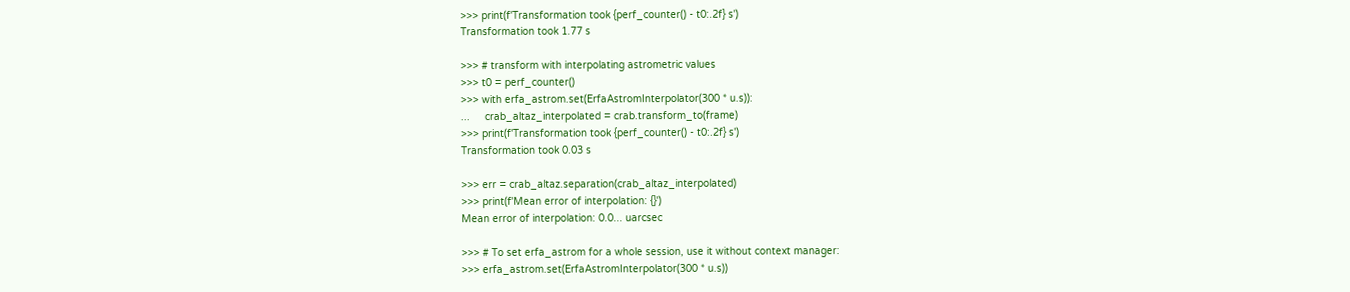>>> print(f'Transformation took {perf_counter() - t0:.2f} s')
Transformation took 1.77 s

>>> # transform with interpolating astrometric values
>>> t0 = perf_counter()
>>> with erfa_astrom.set(ErfaAstromInterpolator(300 * u.s)):
...     crab_altaz_interpolated = crab.transform_to(frame)
>>> print(f'Transformation took {perf_counter() - t0:.2f} s')
Transformation took 0.03 s

>>> err = crab_altaz.separation(crab_altaz_interpolated)
>>> print(f'Mean error of interpolation: {}')
Mean error of interpolation: 0.0... uarcsec

>>> # To set erfa_astrom for a whole session, use it without context manager:
>>> erfa_astrom.set(ErfaAstromInterpolator(300 * u.s))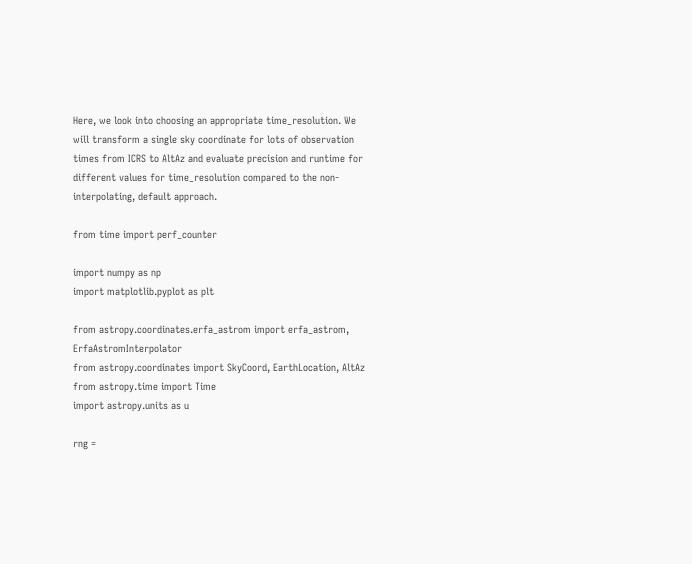Here, we look into choosing an appropriate time_resolution. We will transform a single sky coordinate for lots of observation times from ICRS to AltAz and evaluate precision and runtime for different values for time_resolution compared to the non-interpolating, default approach.

from time import perf_counter

import numpy as np
import matplotlib.pyplot as plt

from astropy.coordinates.erfa_astrom import erfa_astrom, ErfaAstromInterpolator
from astropy.coordinates import SkyCoord, EarthLocation, AltAz
from astropy.time import Time
import astropy.units as u

rng =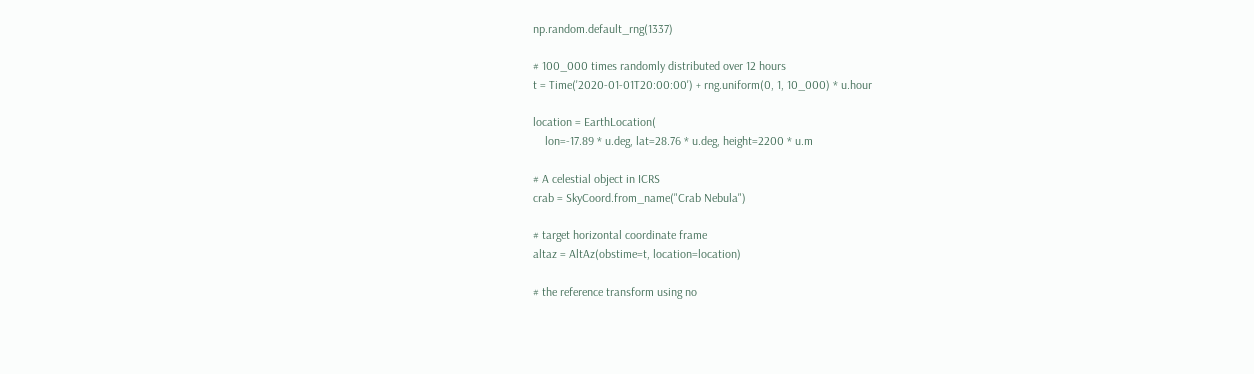np.random.default_rng(1337)

# 100_000 times randomly distributed over 12 hours
t = Time('2020-01-01T20:00:00') + rng.uniform(0, 1, 10_000) * u.hour

location = EarthLocation(
    lon=-17.89 * u.deg, lat=28.76 * u.deg, height=2200 * u.m

# A celestial object in ICRS
crab = SkyCoord.from_name("Crab Nebula")

# target horizontal coordinate frame
altaz = AltAz(obstime=t, location=location)

# the reference transform using no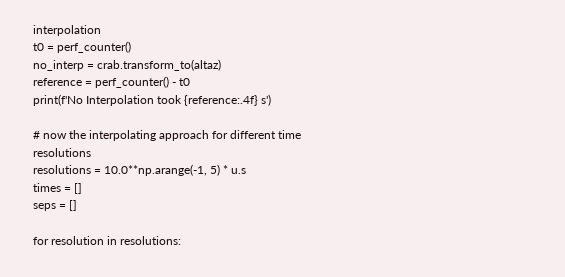interpolation
t0 = perf_counter()
no_interp = crab.transform_to(altaz)
reference = perf_counter() - t0
print(f'No Interpolation took {reference:.4f} s')

# now the interpolating approach for different time resolutions
resolutions = 10.0**np.arange(-1, 5) * u.s
times = []
seps = []

for resolution in resolutions: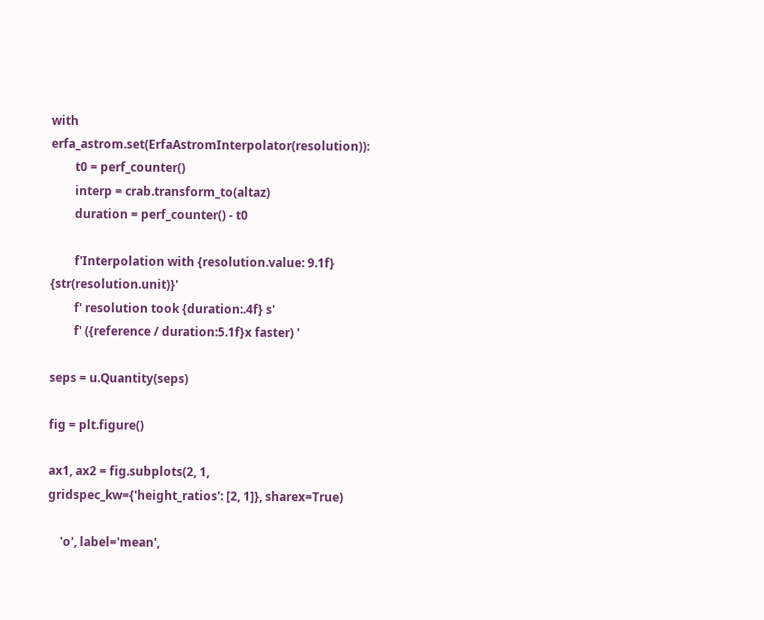with erfa_astrom.set(ErfaAstromInterpolator(resolution)):
        t0 = perf_counter()
        interp = crab.transform_to(altaz)
        duration = perf_counter() - t0

        f'Interpolation with {resolution.value: 9.1f} {str(resolution.unit)}'
        f' resolution took {duration:.4f} s'
        f' ({reference / duration:5.1f}x faster) '

seps = u.Quantity(seps)

fig = plt.figure()

ax1, ax2 = fig.subplots(2, 1, gridspec_kw={'height_ratios': [2, 1]}, sharex=True)

    'o', label='mean',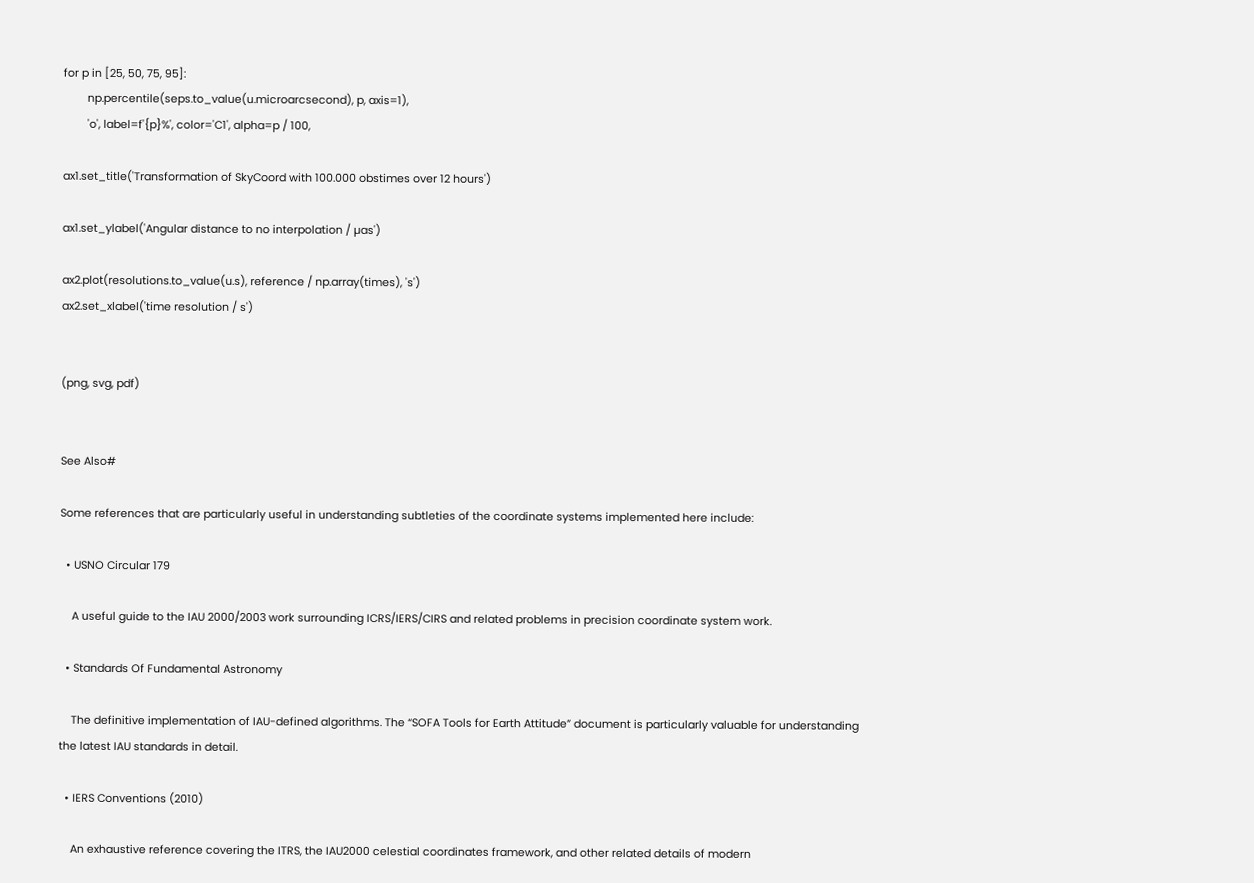for p in [25, 50, 75, 95]:
        np.percentile(seps.to_value(u.microarcsecond), p, axis=1),
        'o', label=f'{p}%', color='C1', alpha=p / 100,

ax1.set_title('Transformation of SkyCoord with 100.000 obstimes over 12 hours')

ax1.set_ylabel('Angular distance to no interpolation / µas')

ax2.plot(resolutions.to_value(u.s), reference / np.array(times), 's')
ax2.set_xlabel('time resolution / s')


(png, svg, pdf)


See Also#

Some references that are particularly useful in understanding subtleties of the coordinate systems implemented here include:

  • USNO Circular 179

    A useful guide to the IAU 2000/2003 work surrounding ICRS/IERS/CIRS and related problems in precision coordinate system work.

  • Standards Of Fundamental Astronomy

    The definitive implementation of IAU-defined algorithms. The “SOFA Tools for Earth Attitude” document is particularly valuable for understanding the latest IAU standards in detail.

  • IERS Conventions (2010)

    An exhaustive reference covering the ITRS, the IAU2000 celestial coordinates framework, and other related details of modern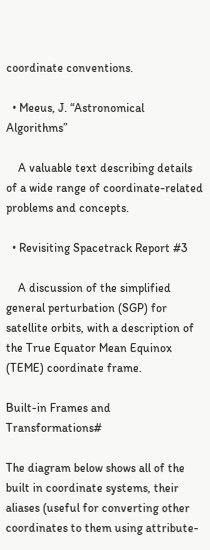coordinate conventions.

  • Meeus, J. “Astronomical Algorithms”

    A valuable text describing details of a wide range of coordinate-related problems and concepts.

  • Revisiting Spacetrack Report #3

    A discussion of the simplified general perturbation (SGP) for satellite orbits, with a description of the True Equator Mean Equinox (TEME) coordinate frame.

Built-in Frames and Transformations#

The diagram below shows all of the built in coordinate systems, their aliases (useful for converting other coordinates to them using attribute-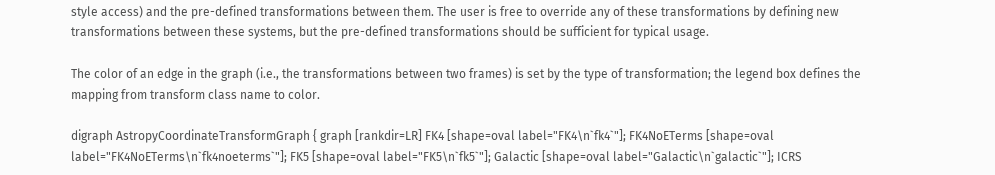style access) and the pre-defined transformations between them. The user is free to override any of these transformations by defining new transformations between these systems, but the pre-defined transformations should be sufficient for typical usage.

The color of an edge in the graph (i.e., the transformations between two frames) is set by the type of transformation; the legend box defines the mapping from transform class name to color.

digraph AstropyCoordinateTransformGraph { graph [rankdir=LR] FK4 [shape=oval label="FK4\n`fk4`"]; FK4NoETerms [shape=oval label="FK4NoETerms\n`fk4noeterms`"]; FK5 [shape=oval label="FK5\n`fk5`"]; Galactic [shape=oval label="Galactic\n`galactic`"]; ICRS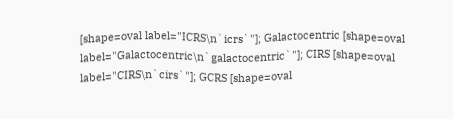[shape=oval label="ICRS\n`icrs`"]; Galactocentric [shape=oval label="Galactocentric\n`galactocentric`"]; CIRS [shape=oval label="CIRS\n`cirs`"]; GCRS [shape=oval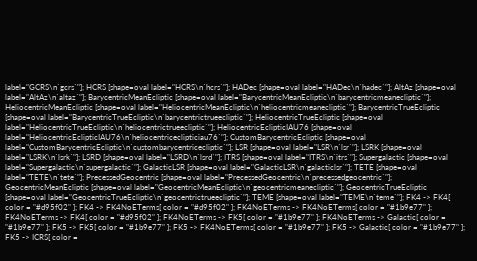label="GCRS\n`gcrs`"]; HCRS [shape=oval label="HCRS\n`hcrs`"]; HADec [shape=oval label="HADec\n`hadec`"]; AltAz [shape=oval label="AltAz\n`altaz`"]; BarycentricMeanEcliptic [shape=oval label="BarycentricMeanEcliptic\n`barycentricmeanecliptic`"]; HeliocentricMeanEcliptic [shape=oval label="HeliocentricMeanEcliptic\n`heliocentricmeanecliptic`"]; BarycentricTrueEcliptic [shape=oval label="BarycentricTrueEcliptic\n`barycentrictrueecliptic`"]; HeliocentricTrueEcliptic [shape=oval label="HeliocentricTrueEcliptic\n`heliocentrictrueecliptic`"]; HeliocentricEclipticIAU76 [shape=oval label="HeliocentricEclipticIAU76\n`heliocentriceclipticiau76`"]; CustomBarycentricEcliptic [shape=oval label="CustomBarycentricEcliptic\n`custombarycentricecliptic`"]; LSR [shape=oval label="LSR\n`lsr`"]; LSRK [shape=oval label="LSRK\n`lsrk`"]; LSRD [shape=oval label="LSRD\n`lsrd`"]; ITRS [shape=oval label="ITRS\n`itrs`"]; Supergalactic [shape=oval label="Supergalactic\n`supergalactic`"]; GalacticLSR [shape=oval label="GalacticLSR\n`galacticlsr`"]; TETE [shape=oval label="TETE\n`tete`"]; PrecessedGeocentric [shape=oval label="PrecessedGeocentric\n`precessedgeocentric`"]; GeocentricMeanEcliptic [shape=oval label="GeocentricMeanEcliptic\n`geocentricmeanecliptic`"]; GeocentricTrueEcliptic [shape=oval label="GeocentricTrueEcliptic\n`geocentrictrueecliptic`"]; TEME [shape=oval label="TEME\n`teme`"]; FK4 -> FK4[ color = "#d95f02" ]; FK4 -> FK4NoETerms[ color = "#d95f02" ]; FK4NoETerms -> FK4NoETerms[ color = "#1b9e77" ]; FK4NoETerms -> FK4[ color = "#d95f02" ]; FK4NoETerms -> FK5[ color = "#1b9e77" ]; FK4NoETerms -> Galactic[ color = "#1b9e77" ]; FK5 -> FK5[ color = "#1b9e77" ]; FK5 -> FK4NoETerms[ color = "#1b9e77" ]; FK5 -> Galactic[ color = "#1b9e77" ]; FK5 -> ICRS[ color =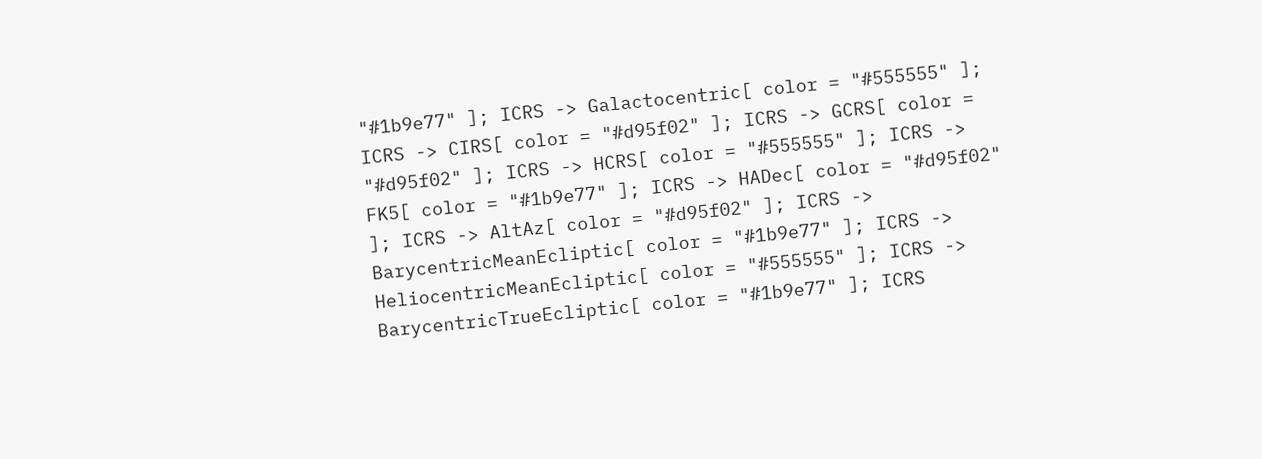"#1b9e77" ]; ICRS -> Galactocentric[ color = "#555555" ]; ICRS -> CIRS[ color = "#d95f02" ]; ICRS -> GCRS[ color = "#d95f02" ]; ICRS -> HCRS[ color = "#555555" ]; ICRS -> FK5[ color = "#1b9e77" ]; ICRS -> HADec[ color = "#d95f02" ]; ICRS -> AltAz[ color = "#d95f02" ]; ICRS -> BarycentricMeanEcliptic[ color = "#1b9e77" ]; ICRS -> HeliocentricMeanEcliptic[ color = "#555555" ]; ICRS -> BarycentricTrueEcliptic[ color = "#1b9e77" ]; ICRS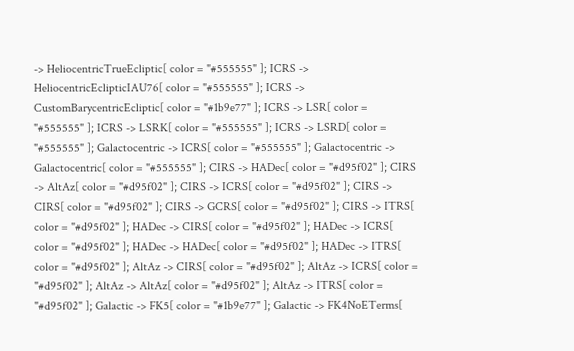-> HeliocentricTrueEcliptic[ color = "#555555" ]; ICRS -> HeliocentricEclipticIAU76[ color = "#555555" ]; ICRS -> CustomBarycentricEcliptic[ color = "#1b9e77" ]; ICRS -> LSR[ color = "#555555" ]; ICRS -> LSRK[ color = "#555555" ]; ICRS -> LSRD[ color = "#555555" ]; Galactocentric -> ICRS[ color = "#555555" ]; Galactocentric -> Galactocentric[ color = "#555555" ]; CIRS -> HADec[ color = "#d95f02" ]; CIRS -> AltAz[ color = "#d95f02" ]; CIRS -> ICRS[ color = "#d95f02" ]; CIRS -> CIRS[ color = "#d95f02" ]; CIRS -> GCRS[ color = "#d95f02" ]; CIRS -> ITRS[ color = "#d95f02" ]; HADec -> CIRS[ color = "#d95f02" ]; HADec -> ICRS[ color = "#d95f02" ]; HADec -> HADec[ color = "#d95f02" ]; HADec -> ITRS[ color = "#d95f02" ]; AltAz -> CIRS[ color = "#d95f02" ]; AltAz -> ICRS[ color = "#d95f02" ]; AltAz -> AltAz[ color = "#d95f02" ]; AltAz -> ITRS[ color = "#d95f02" ]; Galactic -> FK5[ color = "#1b9e77" ]; Galactic -> FK4NoETerms[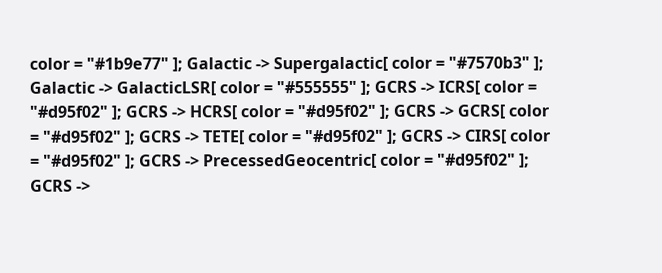color = "#1b9e77" ]; Galactic -> Supergalactic[ color = "#7570b3" ]; Galactic -> GalacticLSR[ color = "#555555" ]; GCRS -> ICRS[ color = "#d95f02" ]; GCRS -> HCRS[ color = "#d95f02" ]; GCRS -> GCRS[ color = "#d95f02" ]; GCRS -> TETE[ color = "#d95f02" ]; GCRS -> CIRS[ color = "#d95f02" ]; GCRS -> PrecessedGeocentric[ color = "#d95f02" ]; GCRS ->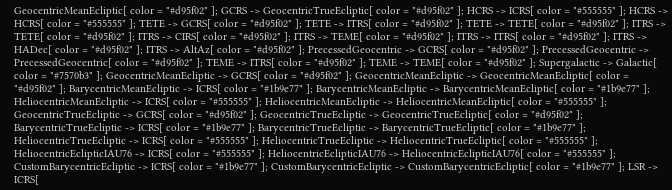GeocentricMeanEcliptic[ color = "#d95f02" ]; GCRS -> GeocentricTrueEcliptic[ color = "#d95f02" ]; HCRS -> ICRS[ color = "#555555" ]; HCRS -> HCRS[ color = "#555555" ]; TETE -> GCRS[ color = "#d95f02" ]; TETE -> ITRS[ color = "#d95f02" ]; TETE -> TETE[ color = "#d95f02" ]; ITRS -> TETE[ color = "#d95f02" ]; ITRS -> CIRS[ color = "#d95f02" ]; ITRS -> TEME[ color = "#d95f02" ]; ITRS -> ITRS[ color = "#d95f02" ]; ITRS -> HADec[ color = "#d95f02" ]; ITRS -> AltAz[ color = "#d95f02" ]; PrecessedGeocentric -> GCRS[ color = "#d95f02" ]; PrecessedGeocentric -> PrecessedGeocentric[ color = "#d95f02" ]; TEME -> ITRS[ color = "#d95f02" ]; TEME -> TEME[ color = "#d95f02" ]; Supergalactic -> Galactic[ color = "#7570b3" ]; GeocentricMeanEcliptic -> GCRS[ color = "#d95f02" ]; GeocentricMeanEcliptic -> GeocentricMeanEcliptic[ color = "#d95f02" ]; BarycentricMeanEcliptic -> ICRS[ color = "#1b9e77" ]; BarycentricMeanEcliptic -> BarycentricMeanEcliptic[ color = "#1b9e77" ]; HeliocentricMeanEcliptic -> ICRS[ color = "#555555" ]; HeliocentricMeanEcliptic -> HeliocentricMeanEcliptic[ color = "#555555" ]; GeocentricTrueEcliptic -> GCRS[ color = "#d95f02" ]; GeocentricTrueEcliptic -> GeocentricTrueEcliptic[ color = "#d95f02" ]; BarycentricTrueEcliptic -> ICRS[ color = "#1b9e77" ]; BarycentricTrueEcliptic -> BarycentricTrueEcliptic[ color = "#1b9e77" ]; HeliocentricTrueEcliptic -> ICRS[ color = "#555555" ]; HeliocentricTrueEcliptic -> HeliocentricTrueEcliptic[ color = "#555555" ]; HeliocentricEclipticIAU76 -> ICRS[ color = "#555555" ]; HeliocentricEclipticIAU76 -> HeliocentricEclipticIAU76[ color = "#555555" ]; CustomBarycentricEcliptic -> ICRS[ color = "#1b9e77" ]; CustomBarycentricEcliptic -> CustomBarycentricEcliptic[ color = "#1b9e77" ]; LSR -> ICRS[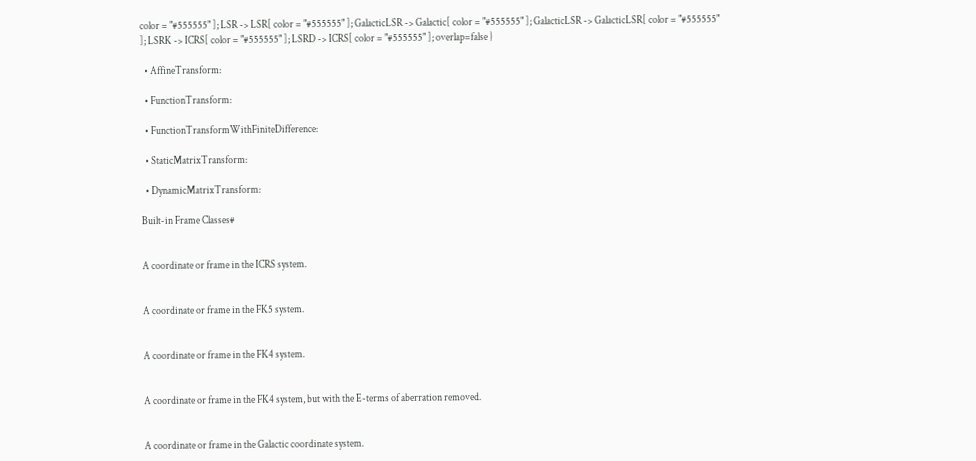color = "#555555" ]; LSR -> LSR[ color = "#555555" ]; GalacticLSR -> Galactic[ color = "#555555" ]; GalacticLSR -> GalacticLSR[ color = "#555555" ]; LSRK -> ICRS[ color = "#555555" ]; LSRD -> ICRS[ color = "#555555" ]; overlap=false }

  • AffineTransform:

  • FunctionTransform:

  • FunctionTransformWithFiniteDifference:

  • StaticMatrixTransform:

  • DynamicMatrixTransform:

Built-in Frame Classes#


A coordinate or frame in the ICRS system.


A coordinate or frame in the FK5 system.


A coordinate or frame in the FK4 system.


A coordinate or frame in the FK4 system, but with the E-terms of aberration removed.


A coordinate or frame in the Galactic coordinate system.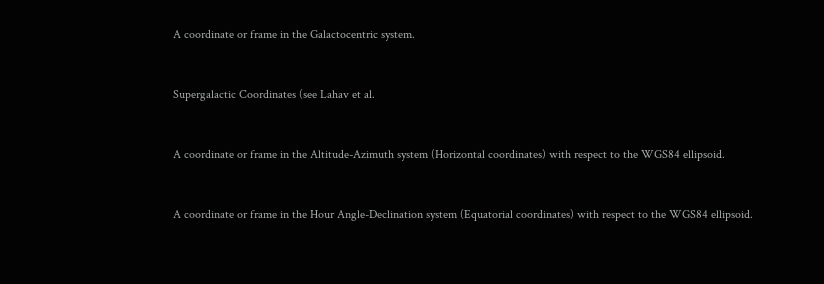A coordinate or frame in the Galactocentric system.


Supergalactic Coordinates (see Lahav et al.


A coordinate or frame in the Altitude-Azimuth system (Horizontal coordinates) with respect to the WGS84 ellipsoid.


A coordinate or frame in the Hour Angle-Declination system (Equatorial coordinates) with respect to the WGS84 ellipsoid.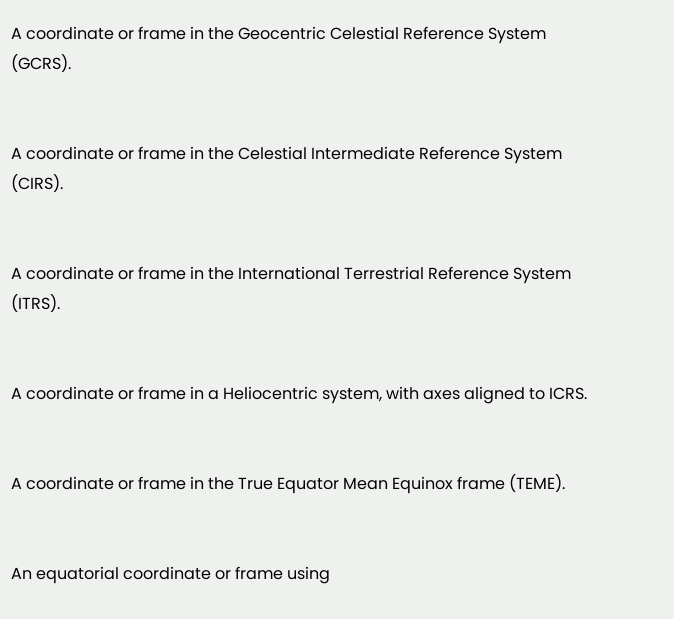A coordinate or frame in the Geocentric Celestial Reference System (GCRS).


A coordinate or frame in the Celestial Intermediate Reference System (CIRS).


A coordinate or frame in the International Terrestrial Reference System (ITRS).


A coordinate or frame in a Heliocentric system, with axes aligned to ICRS.


A coordinate or frame in the True Equator Mean Equinox frame (TEME).


An equatorial coordinate or frame using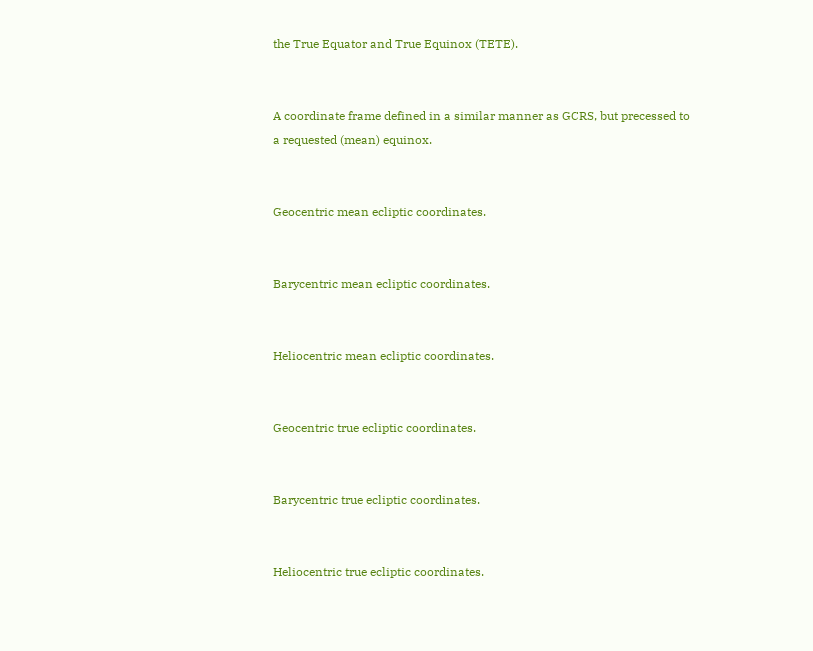the True Equator and True Equinox (TETE).


A coordinate frame defined in a similar manner as GCRS, but precessed to a requested (mean) equinox.


Geocentric mean ecliptic coordinates.


Barycentric mean ecliptic coordinates.


Heliocentric mean ecliptic coordinates.


Geocentric true ecliptic coordinates.


Barycentric true ecliptic coordinates.


Heliocentric true ecliptic coordinates.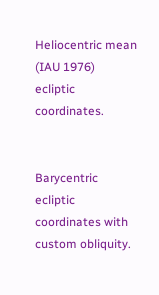Heliocentric mean (IAU 1976) ecliptic coordinates.


Barycentric ecliptic coordinates with custom obliquity.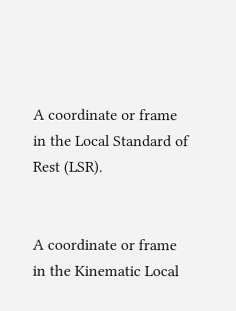A coordinate or frame in the Local Standard of Rest (LSR).


A coordinate or frame in the Kinematic Local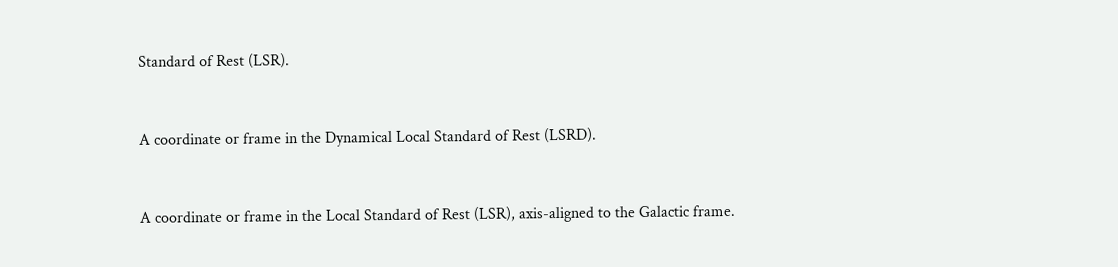Standard of Rest (LSR).


A coordinate or frame in the Dynamical Local Standard of Rest (LSRD).


A coordinate or frame in the Local Standard of Rest (LSR), axis-aligned to the Galactic frame.